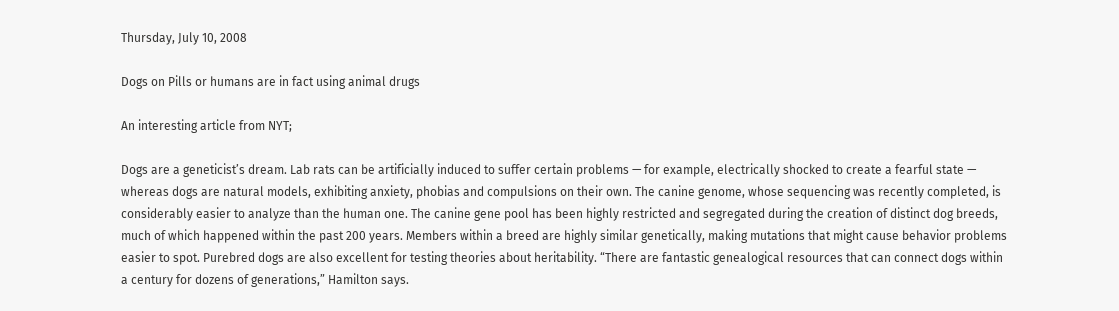Thursday, July 10, 2008

Dogs on Pills or humans are in fact using animal drugs

An interesting article from NYT;

Dogs are a geneticist’s dream. Lab rats can be artificially induced to suffer certain problems — for example, electrically shocked to create a fearful state — whereas dogs are natural models, exhibiting anxiety, phobias and compulsions on their own. The canine genome, whose sequencing was recently completed, is considerably easier to analyze than the human one. The canine gene pool has been highly restricted and segregated during the creation of distinct dog breeds, much of which happened within the past 200 years. Members within a breed are highly similar genetically, making mutations that might cause behavior problems easier to spot. Purebred dogs are also excellent for testing theories about heritability. “There are fantastic genealogical resources that can connect dogs within a century for dozens of generations,” Hamilton says.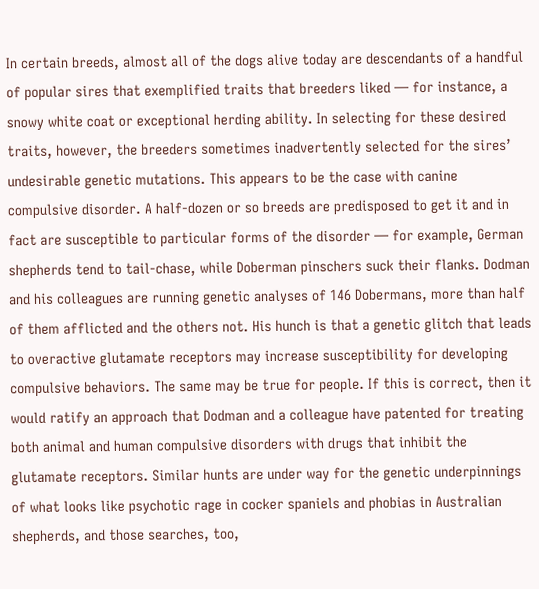In certain breeds, almost all of the dogs alive today are descendants of a handful of popular sires that exemplified traits that breeders liked — for instance, a snowy white coat or exceptional herding ability. In selecting for these desired traits, however, the breeders sometimes inadvertently selected for the sires’ undesirable genetic mutations. This appears to be the case with canine compulsive disorder. A half-dozen or so breeds are predisposed to get it and in fact are susceptible to particular forms of the disorder — for example, German shepherds tend to tail-chase, while Doberman pinschers suck their flanks. Dodman and his colleagues are running genetic analyses of 146 Dobermans, more than half of them afflicted and the others not. His hunch is that a genetic glitch that leads to overactive glutamate receptors may increase susceptibility for developing compulsive behaviors. The same may be true for people. If this is correct, then it would ratify an approach that Dodman and a colleague have patented for treating both animal and human compulsive disorders with drugs that inhibit the glutamate receptors. Similar hunts are under way for the genetic underpinnings of what looks like psychotic rage in cocker spaniels and phobias in Australian shepherds, and those searches, too,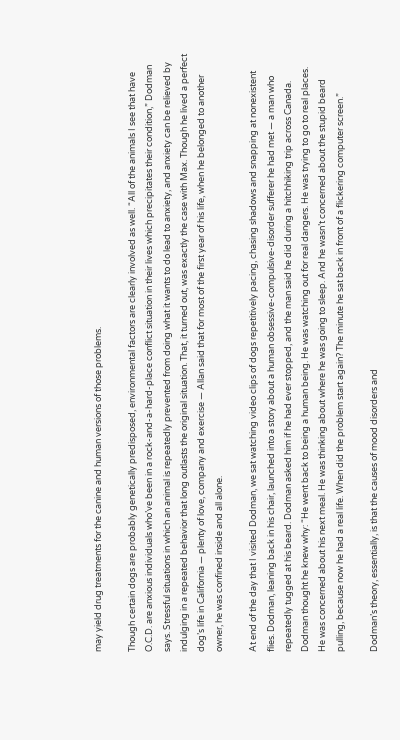may yield drug treatments for the canine and human versions of those problems.

Though certain dogs are probably genetically predisposed, environmental factors are clearly involved as well. “All of the animals I see that have O.C.D. are anxious individuals who’ve been in a rock-and-a-hard-place conflict situation in their lives which precipitates their condition,” Dodman says. Stressful situations in which an animal is repeatedly prevented from doing what it wants to do lead to anxiety, and anxiety can be relieved by indulging in a repeated behavior that long outlasts the original situation. That, it turned out, was exactly the case with Max. Though he lived a perfect dog’s life in California — plenty of love, company and exercise — Allan said that for most of the first year of his life, when he belonged to another owner, he was confined inside and all alone.

At end of the day that I visited Dodman, we sat watching video clips of dogs repetitively pacing, chasing shadows and snapping at nonexistent flies. Dodman, leaning back in his chair, launched into a story about a human obsessive-compulsive-disorder sufferer he had met — a man who repeatedly tugged at his beard. Dodman asked him if he had ever stopped, and the man said he did during a hitchhiking trip across Canada. Dodman thought he knew why: “He went back to being a human being. He was watching out for real dangers. He was trying to go to real places. He was concerned about his next meal. He was thinking about where he was going to sleep. And he wasn’t concerned about the stupid beard pulling, because now he had a real life. When did the problem start again? The minute he sat back in front of a flickering computer screen.”

Dodman’s theory, essentially, is that the causes of mood disorders and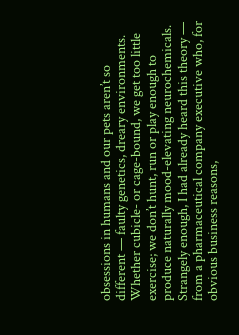obsessions in humans and our pets aren’t so different — faulty genetics, dreary environments. Whether cubicle- or cage-bound, we get too little exercise; we don’t hunt, run or play enough to produce naturally mood-elevating neurochemicals. Strangely enough, I had already heard this theory — from a pharmaceutical company executive who, for obvious business reasons,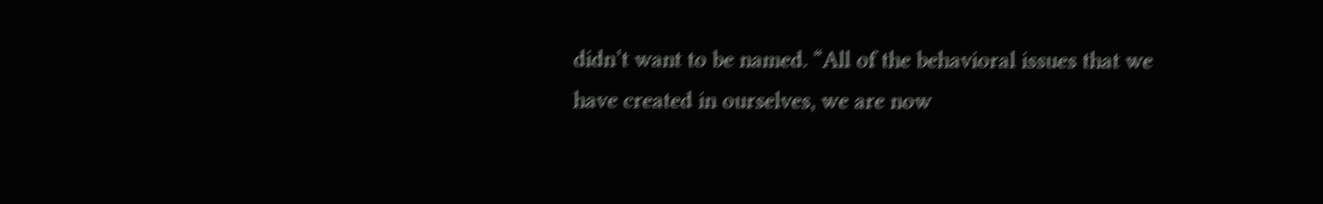didn’t want to be named. “All of the behavioral issues that we have created in ourselves, we are now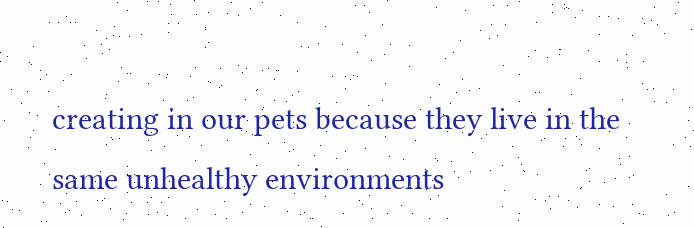creating in our pets because they live in the same unhealthy environments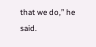that we do,” he said.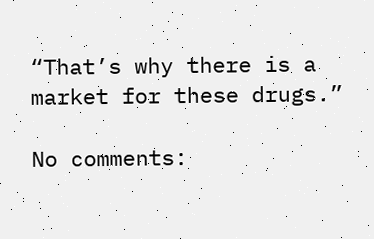“That’s why there is a market for these drugs.”

No comments: